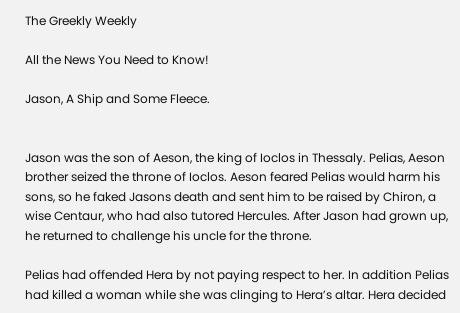The Greekly Weekly

All the News You Need to Know!

Jason, A Ship and Some Fleece.


Jason was the son of Aeson, the king of Ioclos in Thessaly. Pelias, Aeson brother seized the throne of Ioclos. Aeson feared Pelias would harm his sons, so he faked Jasons death and sent him to be raised by Chiron, a wise Centaur, who had also tutored Hercules. After Jason had grown up, he returned to challenge his uncle for the throne.

Pelias had offended Hera by not paying respect to her. In addition Pelias had killed a woman while she was clinging to Hera’s altar. Hera decided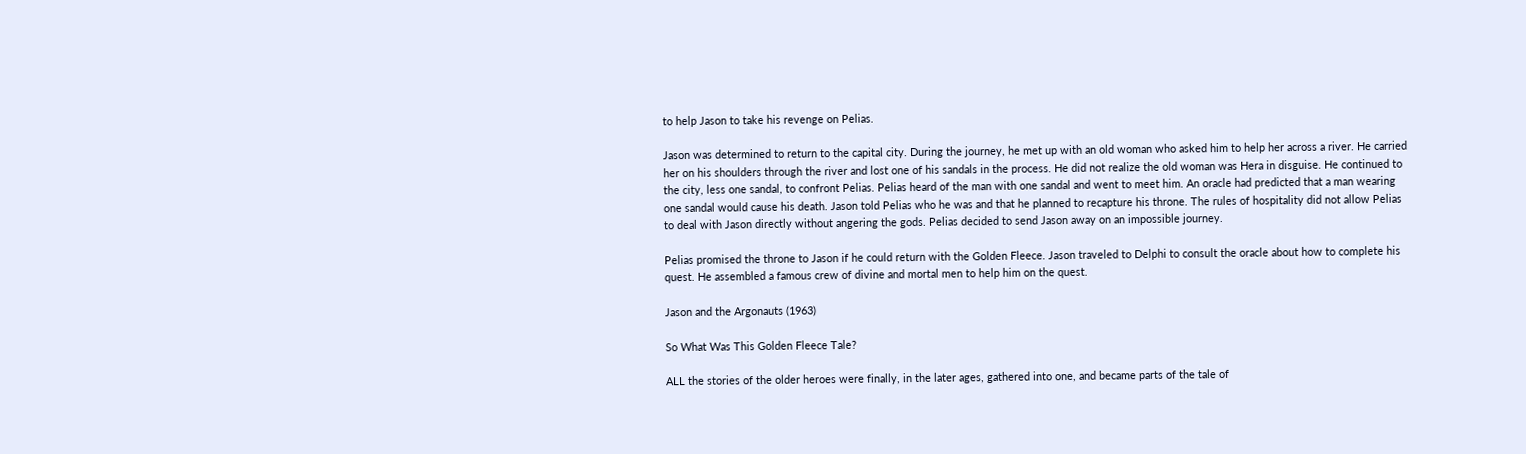to help Jason to take his revenge on Pelias.

Jason was determined to return to the capital city. During the journey, he met up with an old woman who asked him to help her across a river. He carried her on his shoulders through the river and lost one of his sandals in the process. He did not realize the old woman was Hera in disguise. He continued to the city, less one sandal, to confront Pelias. Pelias heard of the man with one sandal and went to meet him. An oracle had predicted that a man wearing one sandal would cause his death. Jason told Pelias who he was and that he planned to recapture his throne. The rules of hospitality did not allow Pelias to deal with Jason directly without angering the gods. Pelias decided to send Jason away on an impossible journey.

Pelias promised the throne to Jason if he could return with the Golden Fleece. Jason traveled to Delphi to consult the oracle about how to complete his quest. He assembled a famous crew of divine and mortal men to help him on the quest.

Jason and the Argonauts (1963)

So What Was This Golden Fleece Tale?

ALL the stories of the older heroes were finally, in the later ages, gathered into one, and became parts of the tale of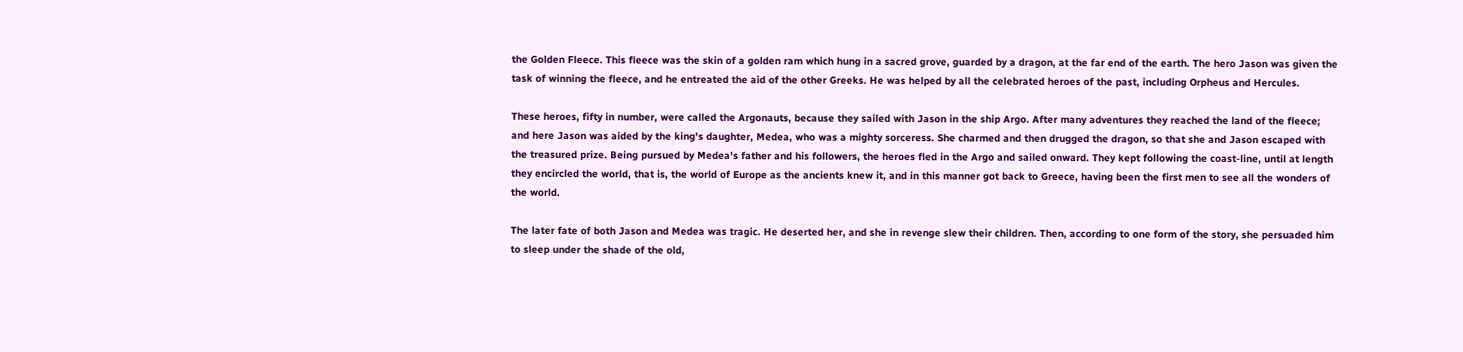the Golden Fleece. This fleece was the skin of a golden ram which hung in a sacred grove, guarded by a dragon, at the far end of the earth. The hero Jason was given the task of winning the fleece, and he entreated the aid of the other Greeks. He was helped by all the celebrated heroes of the past, including Orpheus and Hercules.

These heroes, fifty in number, were called the Argonauts, because they sailed with Jason in the ship Argo. After many adventures they reached the land of the fleece; and here Jason was aided by the king's daughter, Medea, who was a mighty sorceress. She charmed and then drugged the dragon, so that she and Jason escaped with the treasured prize. Being pursued by Medea's father and his followers, the heroes fled in the Argo and sailed onward. They kept following the coast-line, until at length they encircled the world, that is, the world of Europe as the ancients knew it, and in this manner got back to Greece, having been the first men to see all the wonders of the world.

The later fate of both Jason and Medea was tragic. He deserted her, and she in revenge slew their children. Then, according to one form of the story, she persuaded him to sleep under the shade of the old,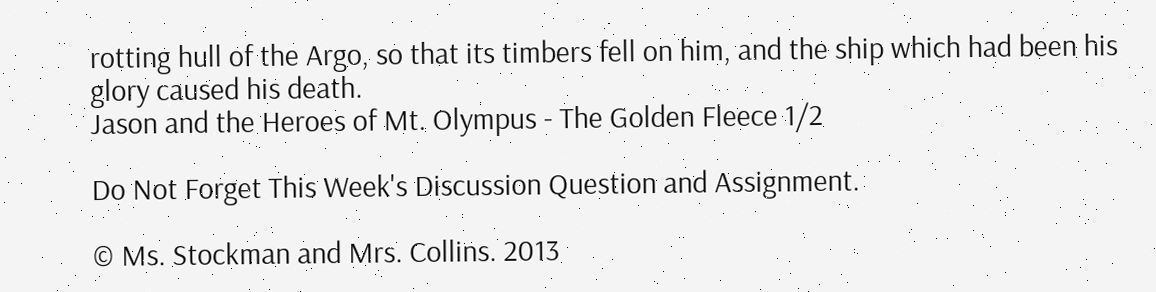rotting hull of the Argo, so that its timbers fell on him, and the ship which had been his glory caused his death.
Jason and the Heroes of Mt. Olympus - The Golden Fleece 1/2

Do Not Forget This Week's Discussion Question and Assignment.

© Ms. Stockman and Mrs. Collins. 2013